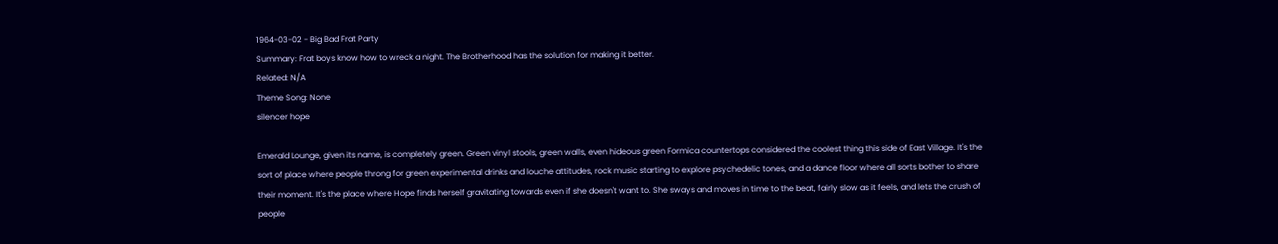1964-03-02 - Big Bad Frat Party
Summary: Frat boys know how to wreck a night. The Brotherhood has the solution for making it better.
Related: N/A
Theme Song: None
silencer hope

Emerald Lounge, given its name, is completely green. Green vinyl stools, green walls, even hideous green Formica countertops considered the coolest thing this side of East Village. It's the sort of place where people throng for green experimental drinks and louche attitudes, rock music starting to explore psychedelic tones, and a dance floor where all sorts bother to share their moment. It's the place where Hope finds herself gravitating towards even if she doesn't want to. She sways and moves in time to the beat, fairly slow as it feels, and lets the crush of people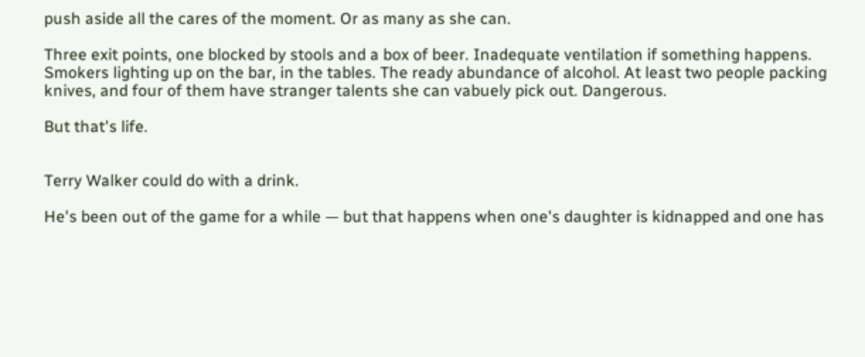push aside all the cares of the moment. Or as many as she can.

Three exit points, one blocked by stools and a box of beer. Inadequate ventilation if something happens. Smokers lighting up on the bar, in the tables. The ready abundance of alcohol. At least two people packing knives, and four of them have stranger talents she can vabuely pick out. Dangerous.

But that's life.


Terry Walker could do with a drink.

He's been out of the game for a while — but that happens when one's daughter is kidnapped and one has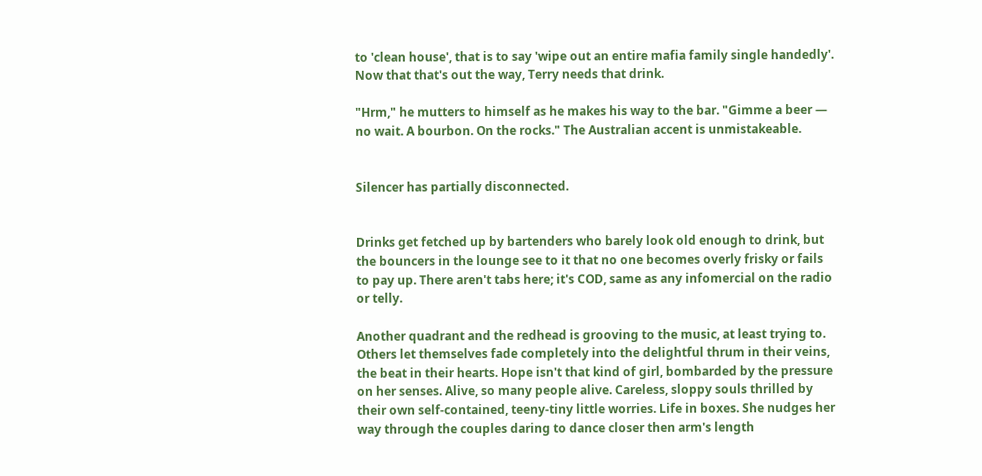to 'clean house', that is to say 'wipe out an entire mafia family single handedly'. Now that that's out the way, Terry needs that drink.

"Hrm," he mutters to himself as he makes his way to the bar. "Gimme a beer — no wait. A bourbon. On the rocks." The Australian accent is unmistakeable.


Silencer has partially disconnected.


Drinks get fetched up by bartenders who barely look old enough to drink, but the bouncers in the lounge see to it that no one becomes overly frisky or fails to pay up. There aren't tabs here; it's COD, same as any infomercial on the radio or telly.

Another quadrant and the redhead is grooving to the music, at least trying to. Others let themselves fade completely into the delightful thrum in their veins, the beat in their hearts. Hope isn't that kind of girl, bombarded by the pressure on her senses. Alive, so many people alive. Careless, sloppy souls thrilled by their own self-contained, teeny-tiny little worries. Life in boxes. She nudges her way through the couples daring to dance closer then arm's length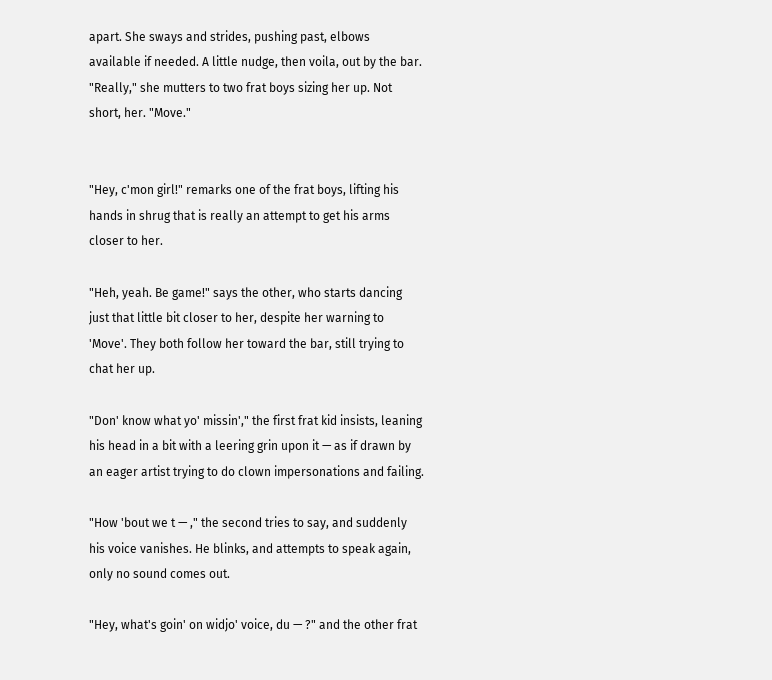apart. She sways and strides, pushing past, elbows available if needed. A little nudge, then voila, out by the bar. "Really," she mutters to two frat boys sizing her up. Not short, her. "Move."


"Hey, c'mon girl!" remarks one of the frat boys, lifting his hands in shrug that is really an attempt to get his arms closer to her.

"Heh, yeah. Be game!" says the other, who starts dancing just that little bit closer to her, despite her warning to 'Move'. They both follow her toward the bar, still trying to chat her up.

"Don' know what yo' missin'," the first frat kid insists, leaning his head in a bit with a leering grin upon it — as if drawn by an eager artist trying to do clown impersonations and failing.

"How 'bout we t — ," the second tries to say, and suddenly his voice vanishes. He blinks, and attempts to speak again, only no sound comes out.

"Hey, what's goin' on widjo' voice, du — ?" and the other frat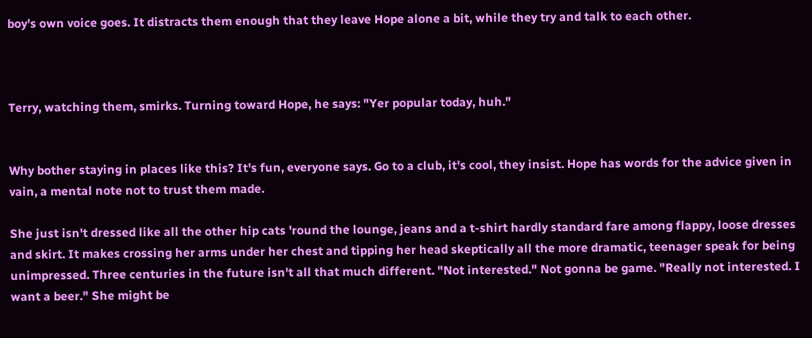boy's own voice goes. It distracts them enough that they leave Hope alone a bit, while they try and talk to each other.



Terry, watching them, smirks. Turning toward Hope, he says: "Yer popular today, huh."


Why bother staying in places like this? It's fun, everyone says. Go to a club, it's cool, they insist. Hope has words for the advice given in vain, a mental note not to trust them made.

She just isn't dressed like all the other hip cats 'round the lounge, jeans and a t-shirt hardly standard fare among flappy, loose dresses and skirt. It makes crossing her arms under her chest and tipping her head skeptically all the more dramatic, teenager speak for being unimpressed. Three centuries in the future isn't all that much different. "Not interested." Not gonna be game. "Really not interested. I want a beer." She might be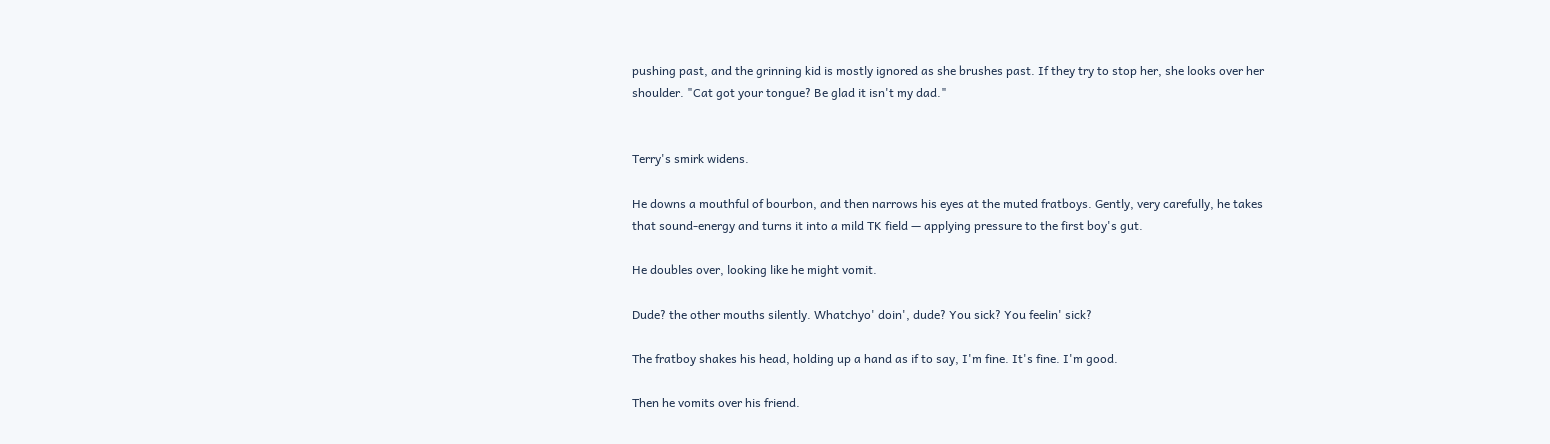pushing past, and the grinning kid is mostly ignored as she brushes past. If they try to stop her, she looks over her shoulder. "Cat got your tongue? Be glad it isn't my dad."


Terry's smirk widens.

He downs a mouthful of bourbon, and then narrows his eyes at the muted fratboys. Gently, very carefully, he takes that sound-energy and turns it into a mild TK field — applying pressure to the first boy's gut.

He doubles over, looking like he might vomit.

Dude? the other mouths silently. Whatchyo' doin', dude? You sick? You feelin' sick?

The fratboy shakes his head, holding up a hand as if to say, I'm fine. It's fine. I'm good.

Then he vomits over his friend.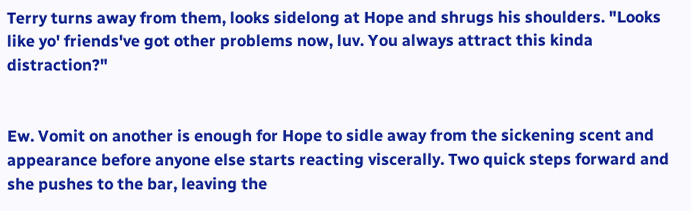Terry turns away from them, looks sidelong at Hope and shrugs his shoulders. "Looks like yo' friends've got other problems now, luv. You always attract this kinda distraction?"


Ew. Vomit on another is enough for Hope to sidle away from the sickening scent and appearance before anyone else starts reacting viscerally. Two quick steps forward and she pushes to the bar, leaving the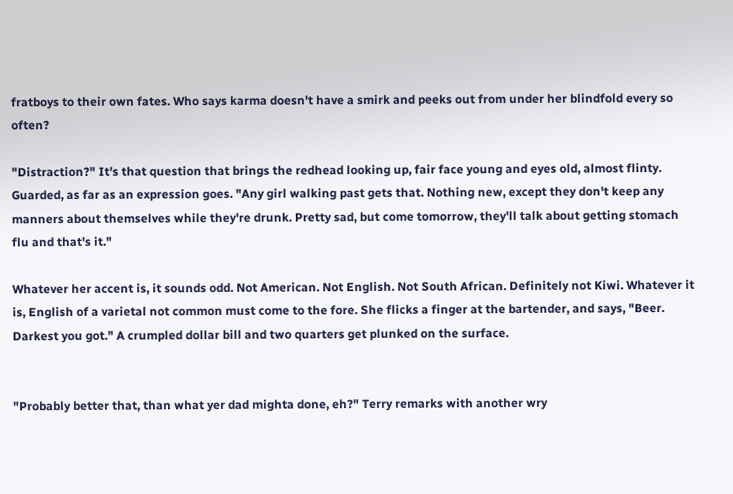fratboys to their own fates. Who says karma doesn't have a smirk and peeks out from under her blindfold every so often?

"Distraction?" It's that question that brings the redhead looking up, fair face young and eyes old, almost flinty. Guarded, as far as an expression goes. "Any girl walking past gets that. Nothing new, except they don't keep any manners about themselves while they're drunk. Pretty sad, but come tomorrow, they'll talk about getting stomach flu and that's it."

Whatever her accent is, it sounds odd. Not American. Not English. Not South African. Definitely not Kiwi. Whatever it is, English of a varietal not common must come to the fore. She flicks a finger at the bartender, and says, "Beer. Darkest you got." A crumpled dollar bill and two quarters get plunked on the surface.


"Probably better that, than what yer dad mighta done, eh?" Terry remarks with another wry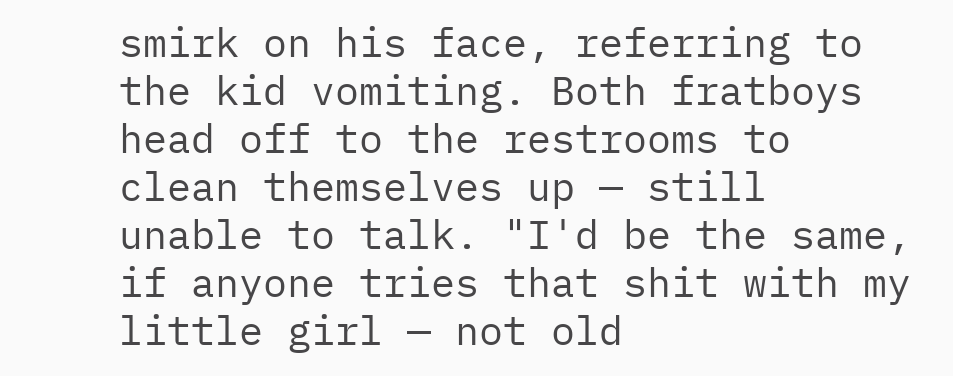smirk on his face, referring to the kid vomiting. Both fratboys head off to the restrooms to clean themselves up — still unable to talk. "I'd be the same, if anyone tries that shit with my little girl — not old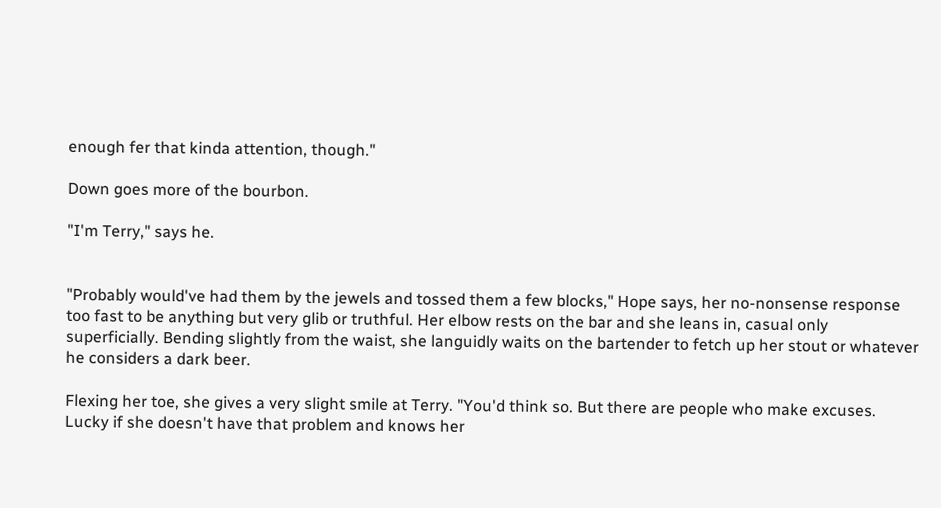enough fer that kinda attention, though."

Down goes more of the bourbon.

"I'm Terry," says he.


"Probably would've had them by the jewels and tossed them a few blocks," Hope says, her no-nonsense response too fast to be anything but very glib or truthful. Her elbow rests on the bar and she leans in, casual only superficially. Bending slightly from the waist, she languidly waits on the bartender to fetch up her stout or whatever he considers a dark beer.

Flexing her toe, she gives a very slight smile at Terry. "You'd think so. But there are people who make excuses. Lucky if she doesn't have that problem and knows her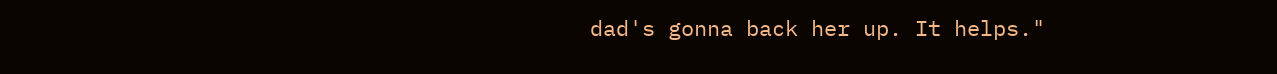dad's gonna back her up. It helps."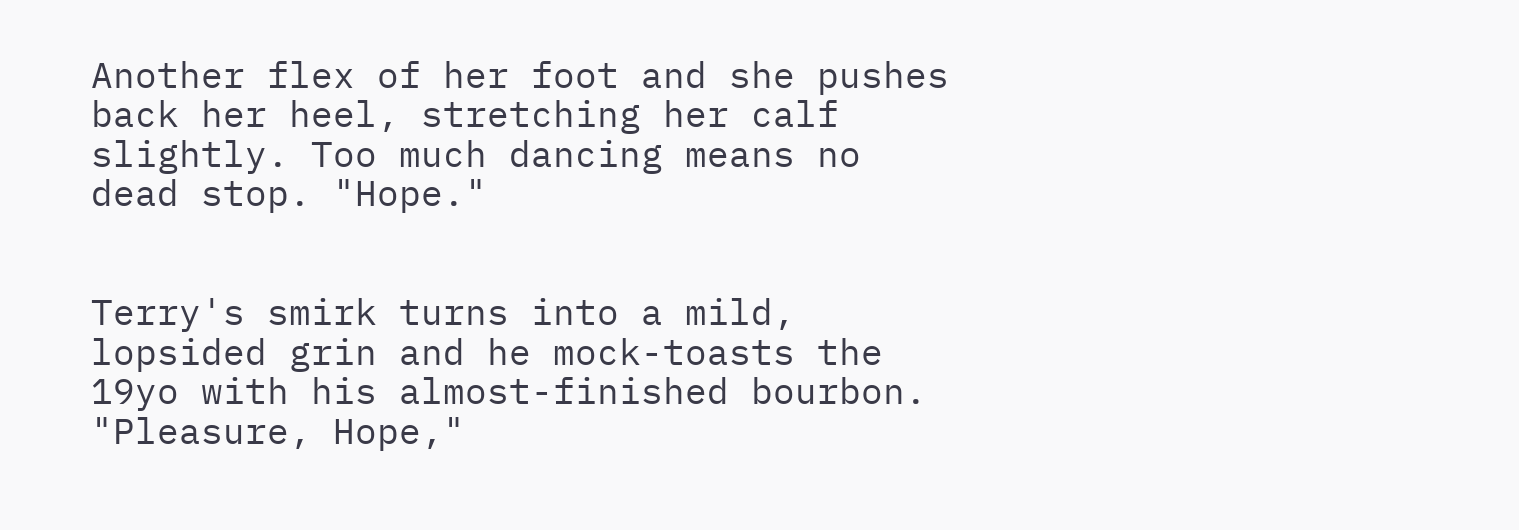Another flex of her foot and she pushes back her heel, stretching her calf slightly. Too much dancing means no dead stop. "Hope."


Terry's smirk turns into a mild, lopsided grin and he mock-toasts the 19yo with his almost-finished bourbon. "Pleasure, Hope,"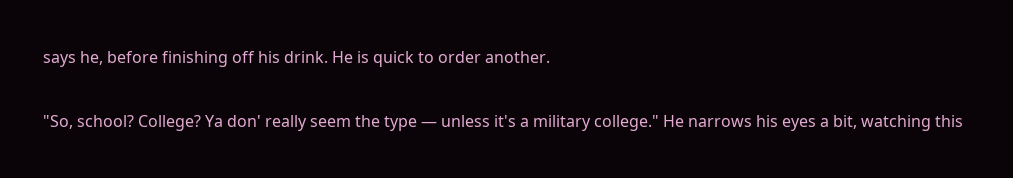says he, before finishing off his drink. He is quick to order another.

"So, school? College? Ya don' really seem the type — unless it's a military college." He narrows his eyes a bit, watching this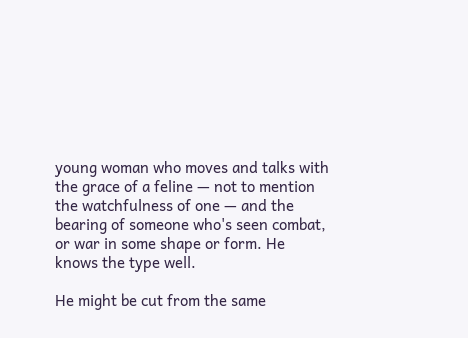young woman who moves and talks with the grace of a feline — not to mention the watchfulness of one — and the bearing of someone who's seen combat, or war in some shape or form. He knows the type well.

He might be cut from the same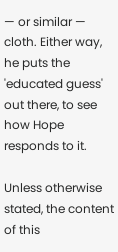— or similar — cloth. Either way, he puts the 'educated guess' out there, to see how Hope responds to it.

Unless otherwise stated, the content of this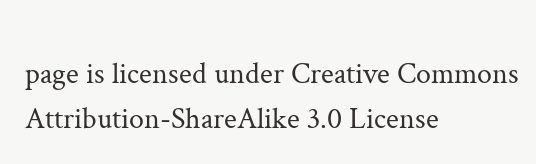page is licensed under Creative Commons Attribution-ShareAlike 3.0 License